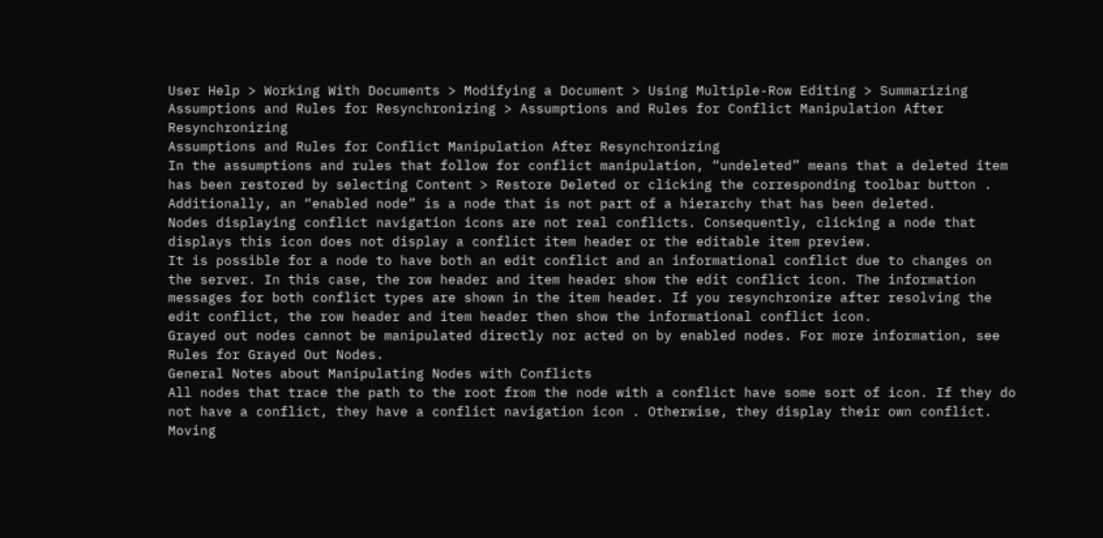User Help > Working With Documents > Modifying a Document > Using Multiple-Row Editing > Summarizing Assumptions and Rules for Resynchronizing > Assumptions and Rules for Conflict Manipulation After Resynchronizing
Assumptions and Rules for Conflict Manipulation After Resynchronizing
In the assumptions and rules that follow for conflict manipulation, “undeleted” means that a deleted item has been restored by selecting Content > Restore Deleted or clicking the corresponding toolbar button . Additionally, an “enabled node” is a node that is not part of a hierarchy that has been deleted.
Nodes displaying conflict navigation icons are not real conflicts. Consequently, clicking a node that displays this icon does not display a conflict item header or the editable item preview.
It is possible for a node to have both an edit conflict and an informational conflict due to changes on the server. In this case, the row header and item header show the edit conflict icon. The information messages for both conflict types are shown in the item header. If you resynchronize after resolving the edit conflict, the row header and item header then show the informational conflict icon.
Grayed out nodes cannot be manipulated directly nor acted on by enabled nodes. For more information, see Rules for Grayed Out Nodes.
General Notes about Manipulating Nodes with Conflicts
All nodes that trace the path to the root from the node with a conflict have some sort of icon. If they do not have a conflict, they have a conflict navigation icon . Otherwise, they display their own conflict.
Moving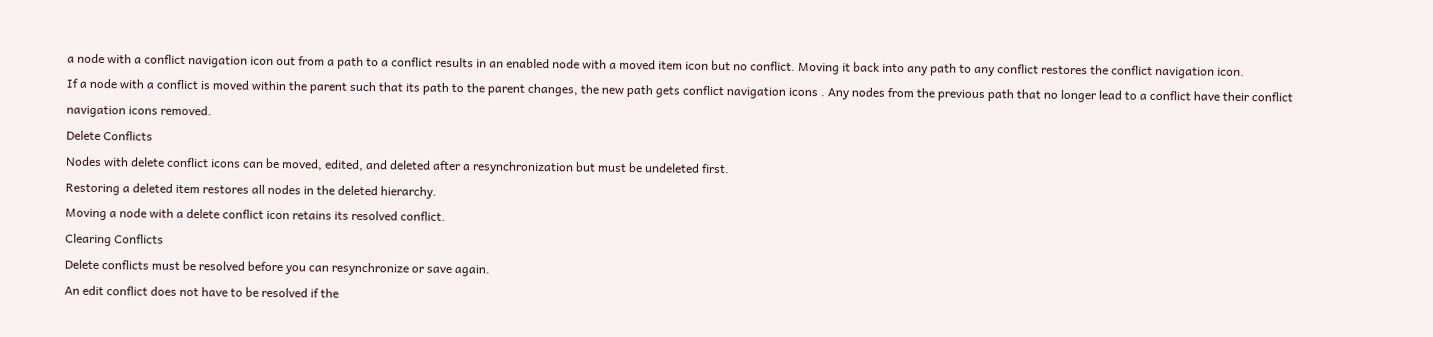a node with a conflict navigation icon out from a path to a conflict results in an enabled node with a moved item icon but no conflict. Moving it back into any path to any conflict restores the conflict navigation icon.
If a node with a conflict is moved within the parent such that its path to the parent changes, the new path gets conflict navigation icons . Any nodes from the previous path that no longer lead to a conflict have their conflict navigation icons removed.
Delete Conflicts
Nodes with delete conflict icons can be moved, edited, and deleted after a resynchronization but must be undeleted first.
Restoring a deleted item restores all nodes in the deleted hierarchy.
Moving a node with a delete conflict icon retains its resolved conflict.
Clearing Conflicts
Delete conflicts must be resolved before you can resynchronize or save again.
An edit conflict does not have to be resolved if the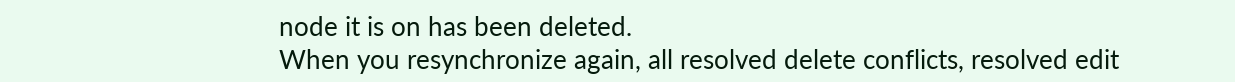node it is on has been deleted.
When you resynchronize again, all resolved delete conflicts, resolved edit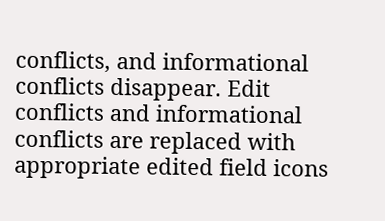conflicts, and informational conflicts disappear. Edit conflicts and informational conflicts are replaced with appropriate edited field icons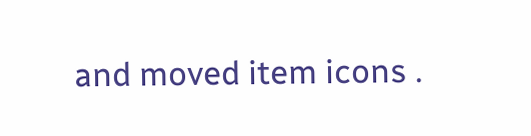and moved item icons .